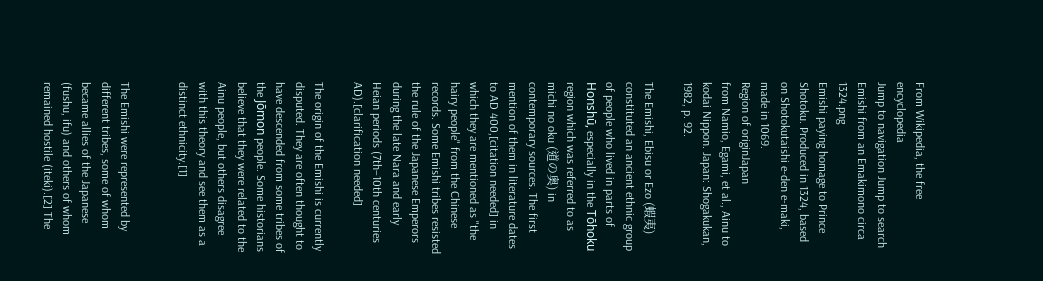From Wikipedia, the free encyclopedia
Jump to navigation Jump to search
Emishi from an Emakimono circa 1324.png
Emishi paying homage to Prince Shotoku. Produced in 1324, based on Shotokutaishi e-den e-maki, made in 1069.
Region of originJapan
from Namio, Egami, et al., Ainu to kodai Nippon. Japan: Shogakukan, 1982, p. 92.

The Emishi, Ebisu or Ezo (蝦夷) constituted an ancient ethnic group of people who lived in parts of Honshū, especially in the Tōhoku region which was referred to as michi no oku (道の奥) in contemporary sources. The first mention of them in literature dates to AD 400,[citation needed] in which they are mentioned as "the hairy people" from the Chinese records. Some Emishi tribes resisted the rule of the Japanese Emperors during the late Nara and early Heian periods (7th–10th centuries AD).[clarification needed]

The origin of the Emishi is currently disputed. They are often thought to have descended from some tribes of the Jōmon people. Some historians believe that they were related to the Ainu people, but others disagree with this theory and see them as a distinct ethnicity.[1]


The Emishi were represented by different tribes, some of whom became allies of the Japanese (fushu, ifu) and others of whom remained hostile (iteki).[2] The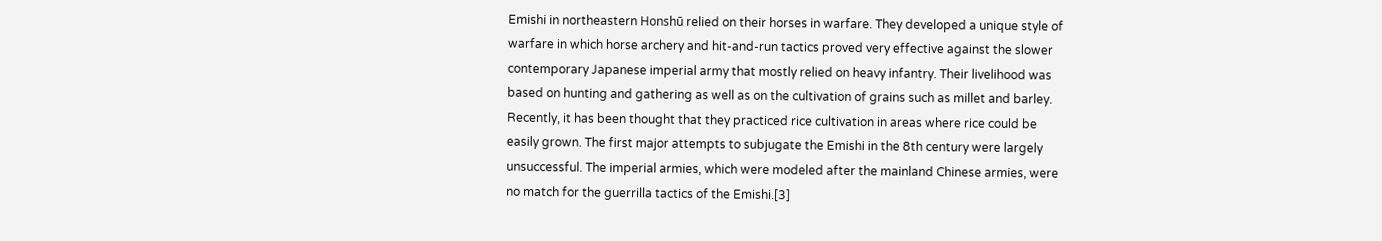Emishi in northeastern Honshū relied on their horses in warfare. They developed a unique style of warfare in which horse archery and hit-and-run tactics proved very effective against the slower contemporary Japanese imperial army that mostly relied on heavy infantry. Their livelihood was based on hunting and gathering as well as on the cultivation of grains such as millet and barley. Recently, it has been thought that they practiced rice cultivation in areas where rice could be easily grown. The first major attempts to subjugate the Emishi in the 8th century were largely unsuccessful. The imperial armies, which were modeled after the mainland Chinese armies, were no match for the guerrilla tactics of the Emishi.[3]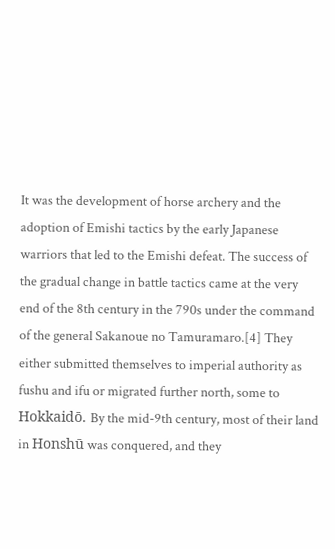It was the development of horse archery and the adoption of Emishi tactics by the early Japanese warriors that led to the Emishi defeat. The success of the gradual change in battle tactics came at the very end of the 8th century in the 790s under the command of the general Sakanoue no Tamuramaro.[4] They either submitted themselves to imperial authority as fushu and ifu or migrated further north, some to Hokkaidō. By the mid-9th century, most of their land in Honshū was conquered, and they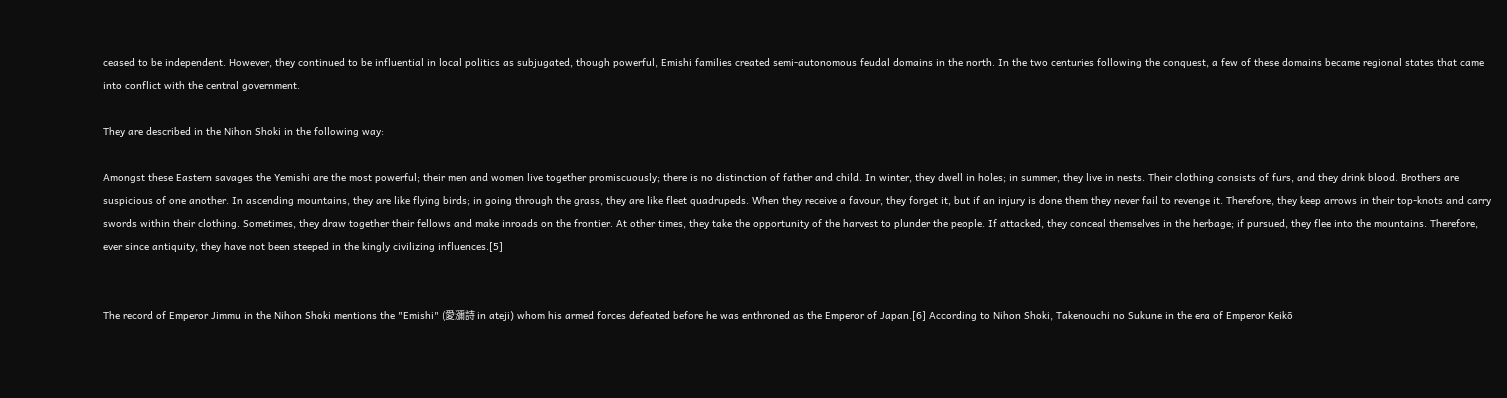ceased to be independent. However, they continued to be influential in local politics as subjugated, though powerful, Emishi families created semi-autonomous feudal domains in the north. In the two centuries following the conquest, a few of these domains became regional states that came into conflict with the central government.

They are described in the Nihon Shoki in the following way:

Amongst these Eastern savages the Yemishi are the most powerful; their men and women live together promiscuously; there is no distinction of father and child. In winter, they dwell in holes; in summer, they live in nests. Their clothing consists of furs, and they drink blood. Brothers are suspicious of one another. In ascending mountains, they are like flying birds; in going through the grass, they are like fleet quadrupeds. When they receive a favour, they forget it, but if an injury is done them they never fail to revenge it. Therefore, they keep arrows in their top-knots and carry swords within their clothing. Sometimes, they draw together their fellows and make inroads on the frontier. At other times, they take the opportunity of the harvest to plunder the people. If attacked, they conceal themselves in the herbage; if pursued, they flee into the mountains. Therefore, ever since antiquity, they have not been steeped in the kingly civilizing influences.[5]


The record of Emperor Jimmu in the Nihon Shoki mentions the "Emishi" (愛瀰詩 in ateji) whom his armed forces defeated before he was enthroned as the Emperor of Japan.[6] According to Nihon Shoki, Takenouchi no Sukune in the era of Emperor Keikō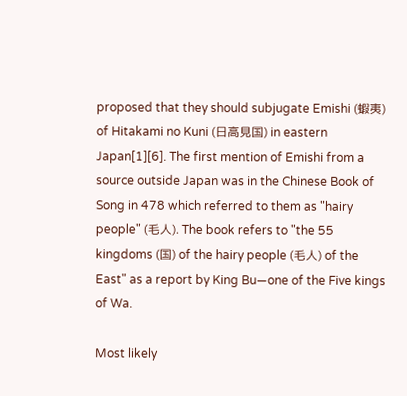proposed that they should subjugate Emishi (蝦夷) of Hitakami no Kuni (日高見国) in eastern Japan[1][6]. The first mention of Emishi from a source outside Japan was in the Chinese Book of Song in 478 which referred to them as "hairy people" (毛人). The book refers to "the 55 kingdoms (国) of the hairy people (毛人) of the East" as a report by King Bu—one of the Five kings of Wa.

Most likely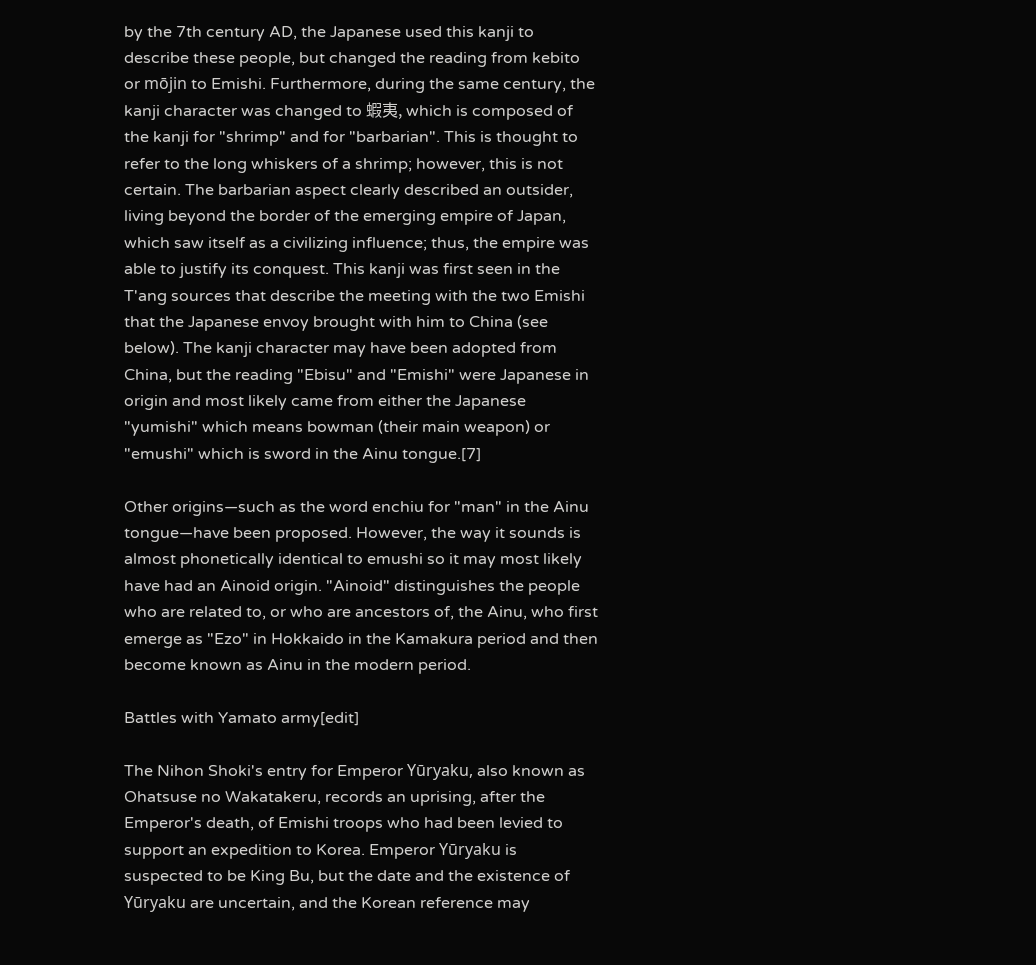by the 7th century AD, the Japanese used this kanji to describe these people, but changed the reading from kebito or mōjin to Emishi. Furthermore, during the same century, the kanji character was changed to 蝦夷, which is composed of the kanji for "shrimp" and for "barbarian". This is thought to refer to the long whiskers of a shrimp; however, this is not certain. The barbarian aspect clearly described an outsider, living beyond the border of the emerging empire of Japan, which saw itself as a civilizing influence; thus, the empire was able to justify its conquest. This kanji was first seen in the T'ang sources that describe the meeting with the two Emishi that the Japanese envoy brought with him to China (see below). The kanji character may have been adopted from China, but the reading "Ebisu" and "Emishi" were Japanese in origin and most likely came from either the Japanese "yumishi" which means bowman (their main weapon) or "emushi" which is sword in the Ainu tongue.[7]

Other origins—such as the word enchiu for "man" in the Ainu tongue—have been proposed. However, the way it sounds is almost phonetically identical to emushi so it may most likely have had an Ainoid origin. "Ainoid" distinguishes the people who are related to, or who are ancestors of, the Ainu, who first emerge as "Ezo" in Hokkaido in the Kamakura period and then become known as Ainu in the modern period.

Battles with Yamato army[edit]

The Nihon Shoki's entry for Emperor Yūryaku, also known as Ohatsuse no Wakatakeru, records an uprising, after the Emperor's death, of Emishi troops who had been levied to support an expedition to Korea. Emperor Yūryaku is suspected to be King Bu, but the date and the existence of Yūryaku are uncertain, and the Korean reference may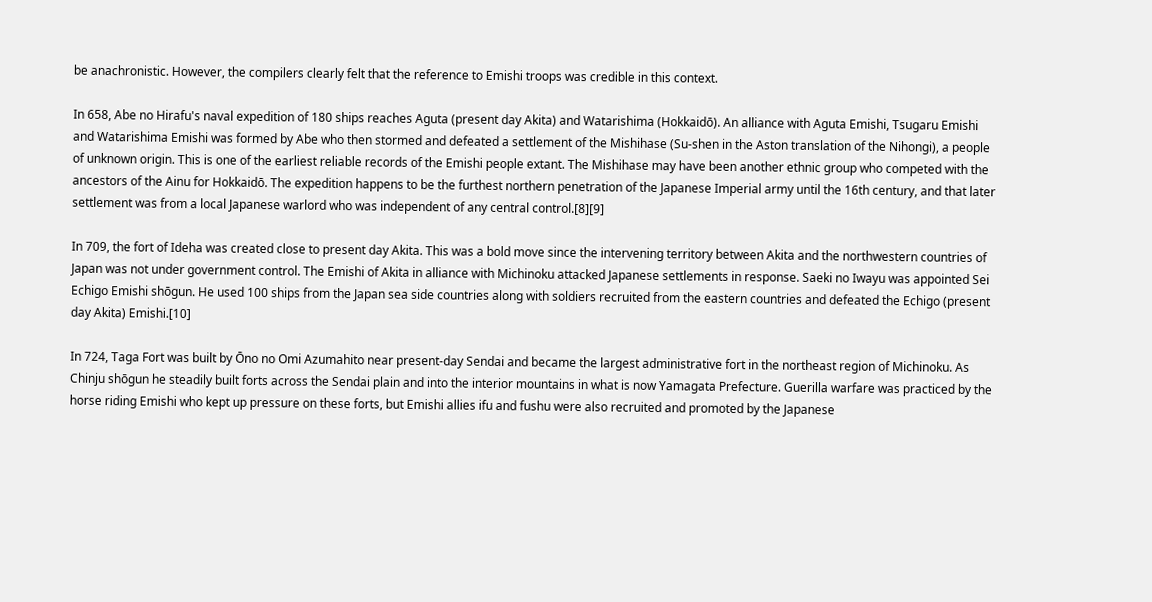be anachronistic. However, the compilers clearly felt that the reference to Emishi troops was credible in this context.

In 658, Abe no Hirafu's naval expedition of 180 ships reaches Aguta (present day Akita) and Watarishima (Hokkaidō). An alliance with Aguta Emishi, Tsugaru Emishi and Watarishima Emishi was formed by Abe who then stormed and defeated a settlement of the Mishihase (Su-shen in the Aston translation of the Nihongi), a people of unknown origin. This is one of the earliest reliable records of the Emishi people extant. The Mishihase may have been another ethnic group who competed with the ancestors of the Ainu for Hokkaidō. The expedition happens to be the furthest northern penetration of the Japanese Imperial army until the 16th century, and that later settlement was from a local Japanese warlord who was independent of any central control.[8][9]

In 709, the fort of Ideha was created close to present day Akita. This was a bold move since the intervening territory between Akita and the northwestern countries of Japan was not under government control. The Emishi of Akita in alliance with Michinoku attacked Japanese settlements in response. Saeki no Iwayu was appointed Sei Echigo Emishi shōgun. He used 100 ships from the Japan sea side countries along with soldiers recruited from the eastern countries and defeated the Echigo (present day Akita) Emishi.[10]

In 724, Taga Fort was built by Ōno no Omi Azumahito near present-day Sendai and became the largest administrative fort in the northeast region of Michinoku. As Chinju shōgun he steadily built forts across the Sendai plain and into the interior mountains in what is now Yamagata Prefecture. Guerilla warfare was practiced by the horse riding Emishi who kept up pressure on these forts, but Emishi allies ifu and fushu were also recruited and promoted by the Japanese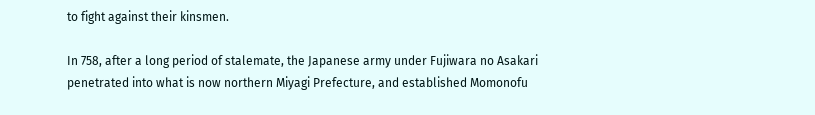to fight against their kinsmen.

In 758, after a long period of stalemate, the Japanese army under Fujiwara no Asakari penetrated into what is now northern Miyagi Prefecture, and established Momonofu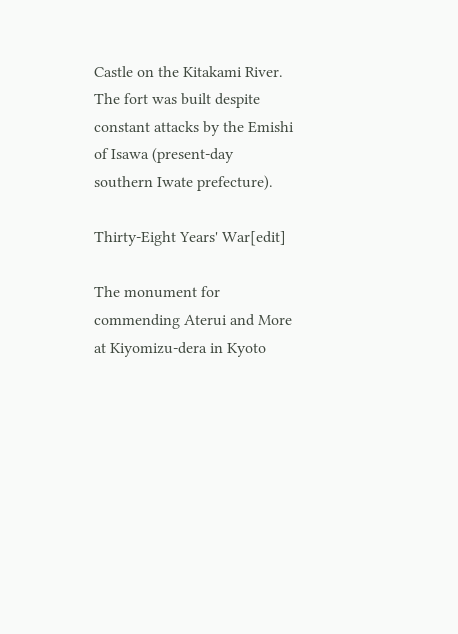Castle on the Kitakami River. The fort was built despite constant attacks by the Emishi of Isawa (present-day southern Iwate prefecture).

Thirty-Eight Years' War[edit]

The monument for commending Aterui and More at Kiyomizu-dera in Kyoto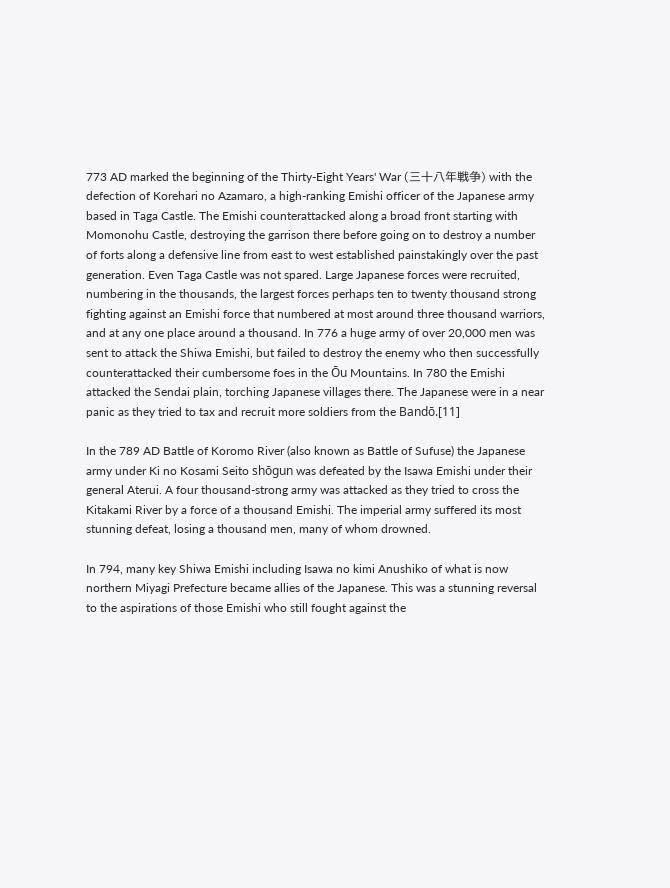773 AD marked the beginning of the Thirty-Eight Years' War (三十八年戦争) with the defection of Korehari no Azamaro, a high-ranking Emishi officer of the Japanese army based in Taga Castle. The Emishi counterattacked along a broad front starting with Momonohu Castle, destroying the garrison there before going on to destroy a number of forts along a defensive line from east to west established painstakingly over the past generation. Even Taga Castle was not spared. Large Japanese forces were recruited, numbering in the thousands, the largest forces perhaps ten to twenty thousand strong fighting against an Emishi force that numbered at most around three thousand warriors, and at any one place around a thousand. In 776 a huge army of over 20,000 men was sent to attack the Shiwa Emishi, but failed to destroy the enemy who then successfully counterattacked their cumbersome foes in the Ōu Mountains. In 780 the Emishi attacked the Sendai plain, torching Japanese villages there. The Japanese were in a near panic as they tried to tax and recruit more soldiers from the Bandō.[11]

In the 789 AD Battle of Koromo River (also known as Battle of Sufuse) the Japanese army under Ki no Kosami Seito shōgun was defeated by the Isawa Emishi under their general Aterui. A four thousand-strong army was attacked as they tried to cross the Kitakami River by a force of a thousand Emishi. The imperial army suffered its most stunning defeat, losing a thousand men, many of whom drowned.

In 794, many key Shiwa Emishi including Isawa no kimi Anushiko of what is now northern Miyagi Prefecture became allies of the Japanese. This was a stunning reversal to the aspirations of those Emishi who still fought against the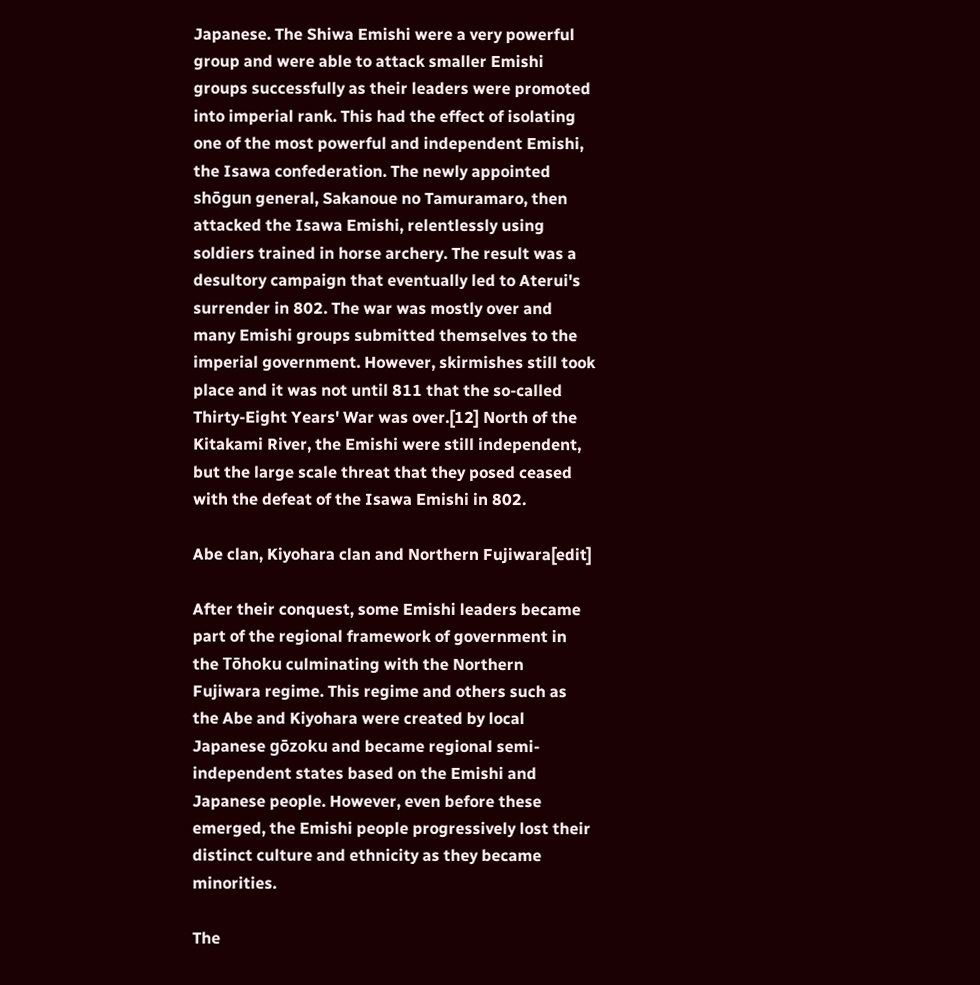Japanese. The Shiwa Emishi were a very powerful group and were able to attack smaller Emishi groups successfully as their leaders were promoted into imperial rank. This had the effect of isolating one of the most powerful and independent Emishi, the Isawa confederation. The newly appointed shōgun general, Sakanoue no Tamuramaro, then attacked the Isawa Emishi, relentlessly using soldiers trained in horse archery. The result was a desultory campaign that eventually led to Aterui's surrender in 802. The war was mostly over and many Emishi groups submitted themselves to the imperial government. However, skirmishes still took place and it was not until 811 that the so-called Thirty-Eight Years' War was over.[12] North of the Kitakami River, the Emishi were still independent, but the large scale threat that they posed ceased with the defeat of the Isawa Emishi in 802.

Abe clan, Kiyohara clan and Northern Fujiwara[edit]

After their conquest, some Emishi leaders became part of the regional framework of government in the Tōhoku culminating with the Northern Fujiwara regime. This regime and others such as the Abe and Kiyohara were created by local Japanese gōzoku and became regional semi-independent states based on the Emishi and Japanese people. However, even before these emerged, the Emishi people progressively lost their distinct culture and ethnicity as they became minorities.

The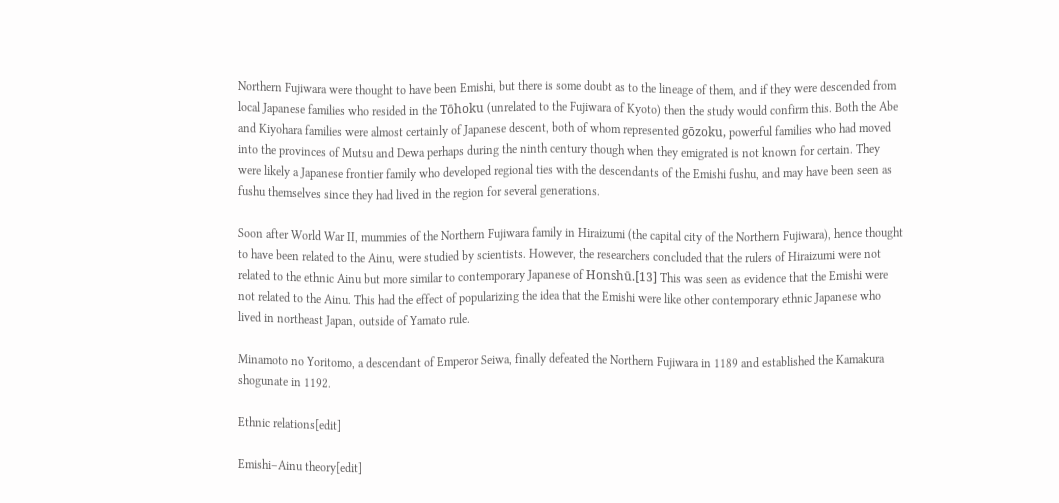Northern Fujiwara were thought to have been Emishi, but there is some doubt as to the lineage of them, and if they were descended from local Japanese families who resided in the Tōhoku (unrelated to the Fujiwara of Kyoto) then the study would confirm this. Both the Abe and Kiyohara families were almost certainly of Japanese descent, both of whom represented gōzoku, powerful families who had moved into the provinces of Mutsu and Dewa perhaps during the ninth century though when they emigrated is not known for certain. They were likely a Japanese frontier family who developed regional ties with the descendants of the Emishi fushu, and may have been seen as fushu themselves since they had lived in the region for several generations.

Soon after World War II, mummies of the Northern Fujiwara family in Hiraizumi (the capital city of the Northern Fujiwara), hence thought to have been related to the Ainu, were studied by scientists. However, the researchers concluded that the rulers of Hiraizumi were not related to the ethnic Ainu but more similar to contemporary Japanese of Honshū.[13] This was seen as evidence that the Emishi were not related to the Ainu. This had the effect of popularizing the idea that the Emishi were like other contemporary ethnic Japanese who lived in northeast Japan, outside of Yamato rule.

Minamoto no Yoritomo, a descendant of Emperor Seiwa, finally defeated the Northern Fujiwara in 1189 and established the Kamakura shogunate in 1192.

Ethnic relations[edit]

Emishi–Ainu theory[edit]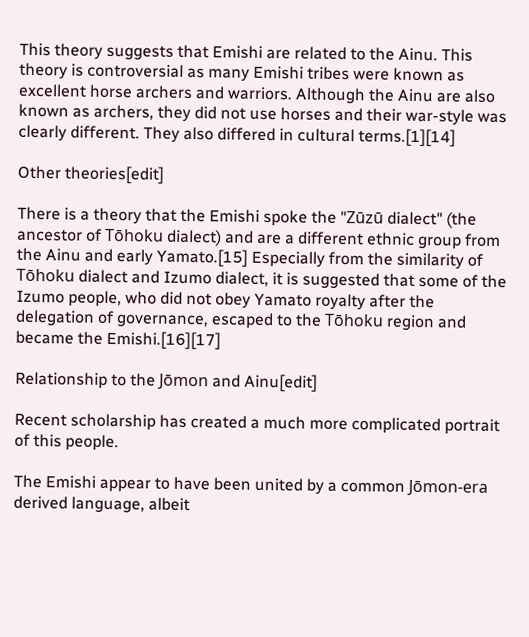This theory suggests that Emishi are related to the Ainu. This theory is controversial as many Emishi tribes were known as excellent horse archers and warriors. Although the Ainu are also known as archers, they did not use horses and their war-style was clearly different. They also differed in cultural terms.[1][14]

Other theories[edit]

There is a theory that the Emishi spoke the "Zūzū dialect" (the ancestor of Tōhoku dialect) and are a different ethnic group from the Ainu and early Yamato.[15] Especially from the similarity of Tōhoku dialect and Izumo dialect, it is suggested that some of the Izumo people, who did not obey Yamato royalty after the delegation of governance, escaped to the Tōhoku region and became the Emishi.[16][17]

Relationship to the Jōmon and Ainu[edit]

Recent scholarship has created a much more complicated portrait of this people.

The Emishi appear to have been united by a common Jōmon-era derived language, albeit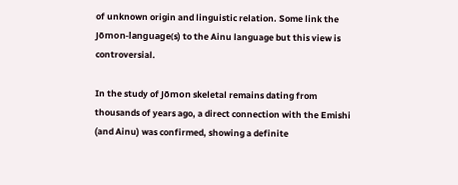of unknown origin and linguistic relation. Some link the Jōmon-language(s) to the Ainu language but this view is controversial.

In the study of Jōmon skeletal remains dating from thousands of years ago, a direct connection with the Emishi (and Ainu) was confirmed, showing a definite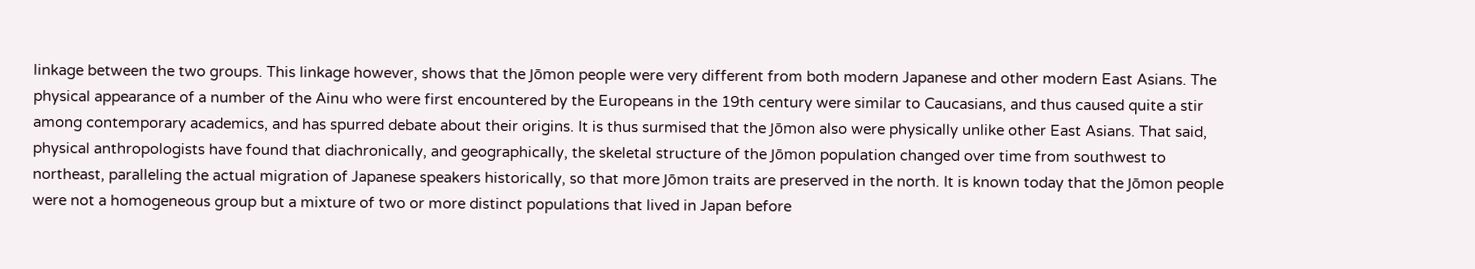linkage between the two groups. This linkage however, shows that the Jōmon people were very different from both modern Japanese and other modern East Asians. The physical appearance of a number of the Ainu who were first encountered by the Europeans in the 19th century were similar to Caucasians, and thus caused quite a stir among contemporary academics, and has spurred debate about their origins. It is thus surmised that the Jōmon also were physically unlike other East Asians. That said, physical anthropologists have found that diachronically, and geographically, the skeletal structure of the Jōmon population changed over time from southwest to northeast, paralleling the actual migration of Japanese speakers historically, so that more Jōmon traits are preserved in the north. It is known today that the Jōmon people were not a homogeneous group but a mixture of two or more distinct populations that lived in Japan before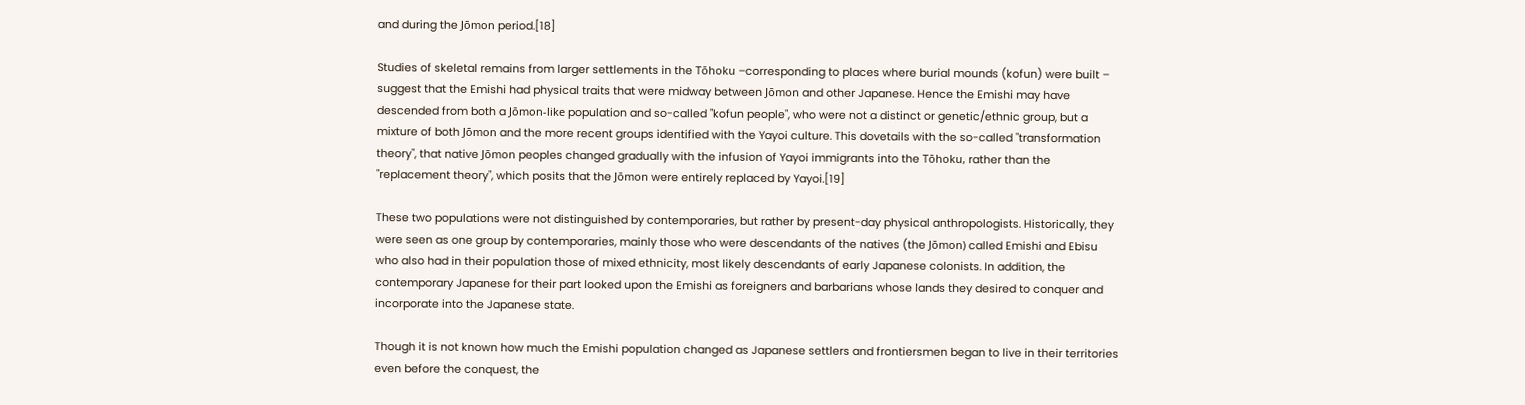and during the Jōmon period.[18]

Studies of skeletal remains from larger settlements in the Tōhoku –corresponding to places where burial mounds (kofun) were built – suggest that the Emishi had physical traits that were midway between Jōmon and other Japanese. Hence the Emishi may have descended from both a Jōmon-like population and so-called "kofun people", who were not a distinct or genetic/ethnic group, but a mixture of both Jōmon and the more recent groups identified with the Yayoi culture. This dovetails with the so-called "transformation theory", that native Jōmon peoples changed gradually with the infusion of Yayoi immigrants into the Tōhoku, rather than the "replacement theory", which posits that the Jōmon were entirely replaced by Yayoi.[19]

These two populations were not distinguished by contemporaries, but rather by present-day physical anthropologists. Historically, they were seen as one group by contemporaries, mainly those who were descendants of the natives (the Jōmon) called Emishi and Ebisu who also had in their population those of mixed ethnicity, most likely descendants of early Japanese colonists. In addition, the contemporary Japanese for their part looked upon the Emishi as foreigners and barbarians whose lands they desired to conquer and incorporate into the Japanese state.

Though it is not known how much the Emishi population changed as Japanese settlers and frontiersmen began to live in their territories even before the conquest, the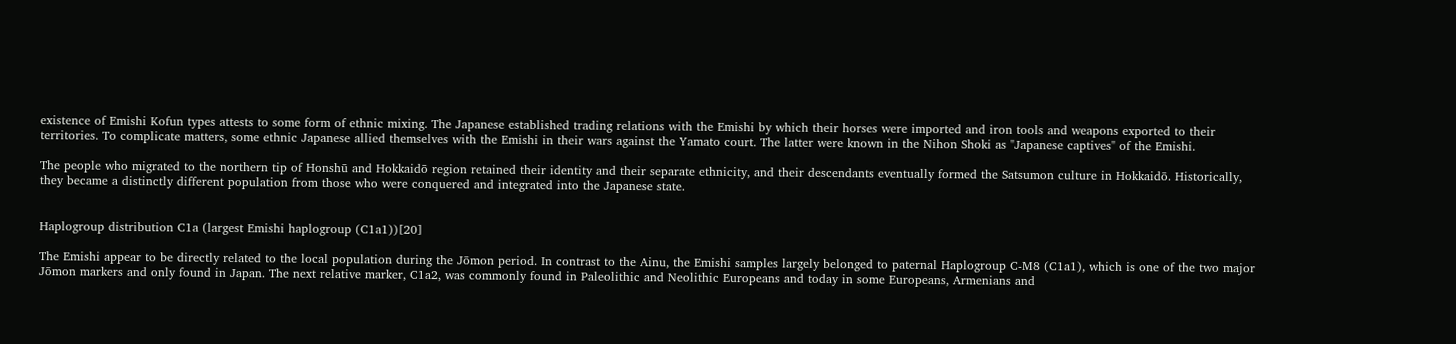existence of Emishi Kofun types attests to some form of ethnic mixing. The Japanese established trading relations with the Emishi by which their horses were imported and iron tools and weapons exported to their territories. To complicate matters, some ethnic Japanese allied themselves with the Emishi in their wars against the Yamato court. The latter were known in the Nihon Shoki as "Japanese captives" of the Emishi.

The people who migrated to the northern tip of Honshū and Hokkaidō region retained their identity and their separate ethnicity, and their descendants eventually formed the Satsumon culture in Hokkaidō. Historically, they became a distinctly different population from those who were conquered and integrated into the Japanese state.


Haplogroup distribution C1a (largest Emishi haplogroup (C1a1))[20]

The Emishi appear to be directly related to the local population during the Jōmon period. In contrast to the Ainu, the Emishi samples largely belonged to paternal Haplogroup C-M8 (C1a1), which is one of the two major Jōmon markers and only found in Japan. The next relative marker, C1a2, was commonly found in Paleolithic and Neolithic Europeans and today in some Europeans, Armenians and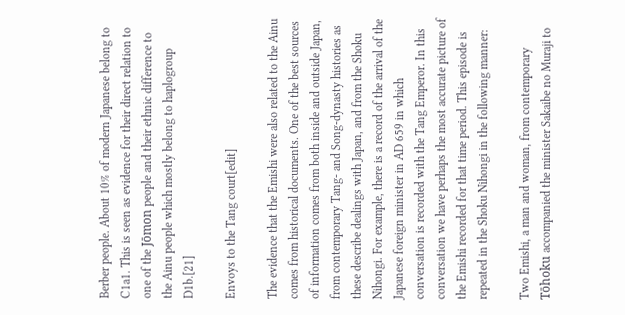Berber people. About 10% of modern Japanese belong to C1a1. This is seen as evidence for their direct relation to one of the Jōmon people and their ethnic difference to the Ainu people which mostly belong to haplogroup D1b.[21]

Envoys to the Tang court[edit]

The evidence that the Emishi were also related to the Ainu comes from historical documents. One of the best sources of information comes from both inside and outside Japan, from contemporary Tang- and Song-dynasty histories as these describe dealings with Japan, and from the Shoku Nihongi. For example, there is a record of the arrival of the Japanese foreign minister in AD 659 in which conversation is recorded with the Tang Emperor. In this conversation we have perhaps the most accurate picture of the Emishi recorded for that time period. This episode is repeated in the Shoku Nihongi in the following manner:

Two Emishi, a man and woman, from contemporary Tōhoku accompanied the minister Sakaibe no Muraji to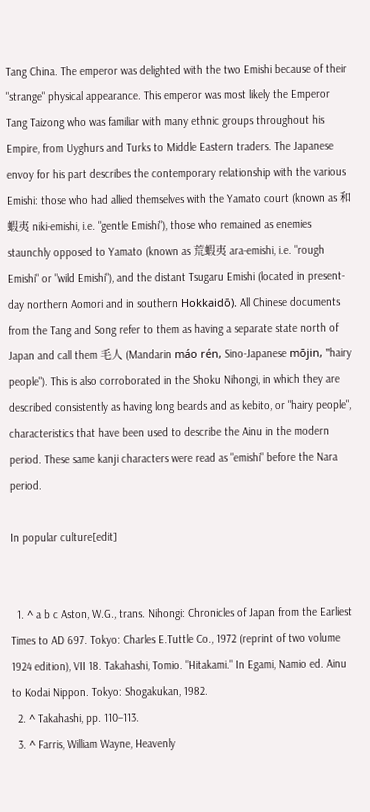Tang China. The emperor was delighted with the two Emishi because of their "strange" physical appearance. This emperor was most likely the Emperor Tang Taizong who was familiar with many ethnic groups throughout his Empire, from Uyghurs and Turks to Middle Eastern traders. The Japanese envoy for his part describes the contemporary relationship with the various Emishi: those who had allied themselves with the Yamato court (known as 和蝦夷 niki-emishi, i.e. "gentle Emishi"), those who remained as enemies staunchly opposed to Yamato (known as 荒蝦夷 ara-emishi, i.e. "rough Emishi" or "wild Emishi"), and the distant Tsugaru Emishi (located in present-day northern Aomori and in southern Hokkaidō). All Chinese documents from the Tang and Song refer to them as having a separate state north of Japan and call them 毛人 (Mandarin máo rén, Sino-Japanese mōjin, "hairy people"). This is also corroborated in the Shoku Nihongi, in which they are described consistently as having long beards and as kebito, or "hairy people", characteristics that have been used to describe the Ainu in the modern period. These same kanji characters were read as "emishi" before the Nara period.

In popular culture[edit]


  1. ^ a b c Aston, W.G., trans. Nihongi: Chronicles of Japan from the Earliest Times to AD 697. Tokyo: Charles E.Tuttle Co., 1972 (reprint of two volume 1924 edition), VII 18. Takahashi, Tomio. "Hitakami." In Egami, Namio ed. Ainu to Kodai Nippon. Tokyo: Shogakukan, 1982.
  2. ^ Takahashi, pp. 110–113.
  3. ^ Farris, William Wayne, Heavenly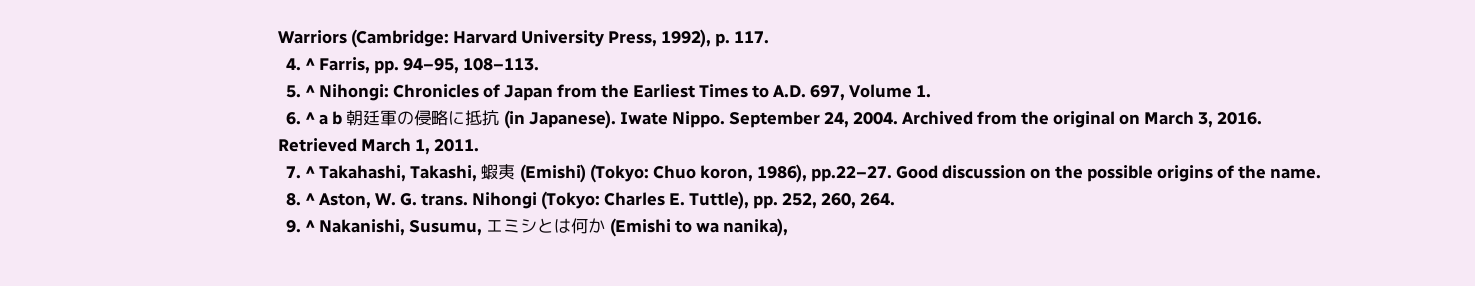Warriors (Cambridge: Harvard University Press, 1992), p. 117.
  4. ^ Farris, pp. 94–95, 108–113.
  5. ^ Nihongi: Chronicles of Japan from the Earliest Times to A.D. 697, Volume 1.
  6. ^ a b 朝廷軍の侵略に抵抗 (in Japanese). Iwate Nippo. September 24, 2004. Archived from the original on March 3, 2016. Retrieved March 1, 2011.
  7. ^ Takahashi, Takashi, 蝦夷 (Emishi) (Tokyo: Chuo koron, 1986), pp.22–27. Good discussion on the possible origins of the name.
  8. ^ Aston, W. G. trans. Nihongi (Tokyo: Charles E. Tuttle), pp. 252, 260, 264.
  9. ^ Nakanishi, Susumu, エミシとは何か (Emishi to wa nanika),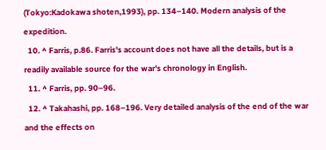(Tokyo:Kadokawa shoten,1993), pp. 134–140. Modern analysis of the expedition.
  10. ^ Farris, p.86. Farris's account does not have all the details, but is a readily available source for the war's chronology in English.
  11. ^ Farris, pp. 90–96.
  12. ^ Takahashi, pp. 168–196. Very detailed analysis of the end of the war and the effects on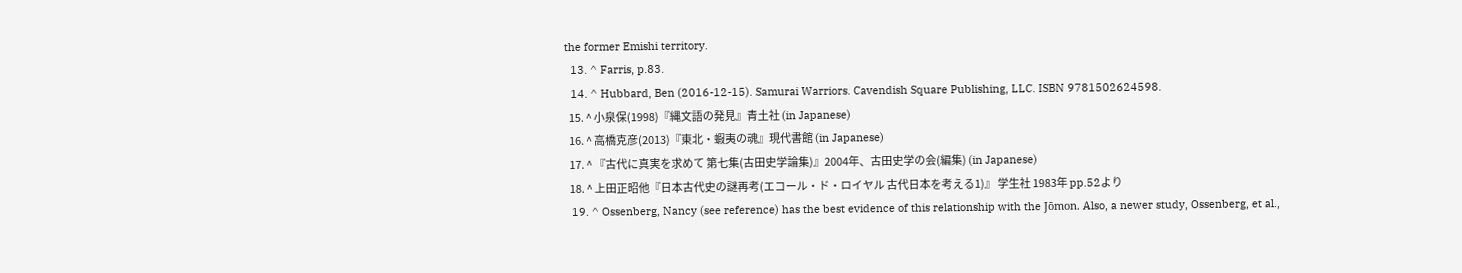the former Emishi territory.
  13. ^ Farris, p.83.
  14. ^ Hubbard, Ben (2016-12-15). Samurai Warriors. Cavendish Square Publishing, LLC. ISBN 9781502624598.
  15. ^ 小泉保(1998)『縄文語の発見』青土社 (in Japanese)
  16. ^ 高橋克彦(2013)『東北・蝦夷の魂』現代書館 (in Japanese)
  17. ^ 『古代に真実を求めて 第七集(古田史学論集)』2004年、古田史学の会(編集) (in Japanese)
  18. ^ 上田正昭他『日本古代史の謎再考(エコール・ド・ロイヤル 古代日本を考える1)』 学生社 1983年 pp.52より
  19. ^ Ossenberg, Nancy (see reference) has the best evidence of this relationship with the Jōmon. Also, a newer study, Ossenberg, et al.,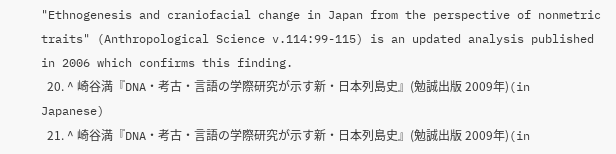"Ethnogenesis and craniofacial change in Japan from the perspective of nonmetric traits" (Anthropological Science v.114:99-115) is an updated analysis published in 2006 which confirms this finding.
  20. ^ 崎谷満『DNA・考古・言語の学際研究が示す新・日本列島史』(勉誠出版 2009年)(in Japanese)
  21. ^ 崎谷満『DNA・考古・言語の学際研究が示す新・日本列島史』(勉誠出版 2009年)(in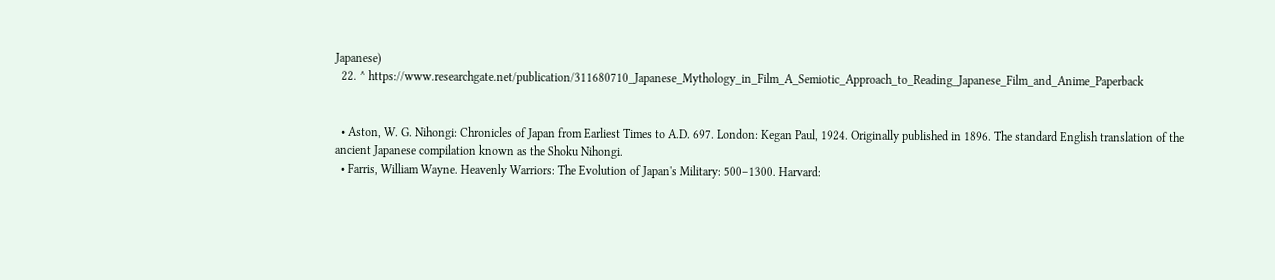Japanese)
  22. ^ https://www.researchgate.net/publication/311680710_Japanese_Mythology_in_Film_A_Semiotic_Approach_to_Reading_Japanese_Film_and_Anime_Paperback


  • Aston, W. G. Nihongi: Chronicles of Japan from Earliest Times to A.D. 697. London: Kegan Paul, 1924. Originally published in 1896. The standard English translation of the ancient Japanese compilation known as the Shoku Nihongi.
  • Farris, William Wayne. Heavenly Warriors: The Evolution of Japan's Military: 500–1300. Harvard: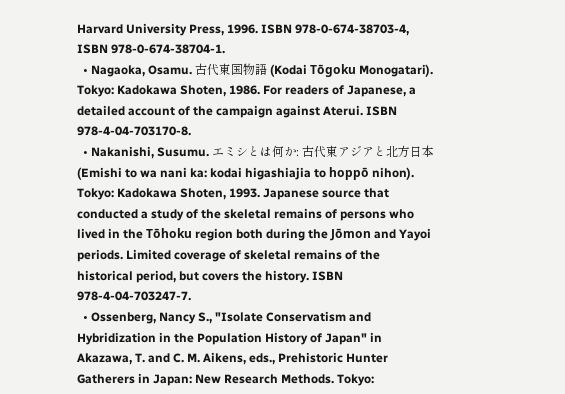Harvard University Press, 1996. ISBN 978-0-674-38703-4, ISBN 978-0-674-38704-1.
  • Nagaoka, Osamu. 古代東国物語 (Kodai Tōgoku Monogatari). Tokyo: Kadokawa Shoten, 1986. For readers of Japanese, a detailed account of the campaign against Aterui. ISBN 978-4-04-703170-8.
  • Nakanishi, Susumu. エミシとは何か: 古代東アジアと北方日本 (Emishi to wa nani ka: kodai higashiajia to hoppō nihon). Tokyo: Kadokawa Shoten, 1993. Japanese source that conducted a study of the skeletal remains of persons who lived in the Tōhoku region both during the Jōmon and Yayoi periods. Limited coverage of skeletal remains of the historical period, but covers the history. ISBN 978-4-04-703247-7.
  • Ossenberg, Nancy S., "Isolate Conservatism and Hybridization in the Population History of Japan" in Akazawa, T. and C. M. Aikens, eds., Prehistoric Hunter Gatherers in Japan: New Research Methods. Tokyo: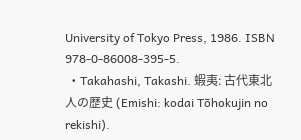University of Tokyo Press, 1986. ISBN 978-0-86008-395-5.
  • Takahashi, Takashi. 蝦夷: 古代東北人の歴史 (Emishi: kodai Tōhokujin no rekishi).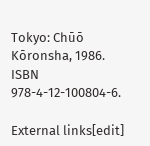Tokyo: Chūō Kōronsha, 1986. ISBN 978-4-12-100804-6.

External links[edit]